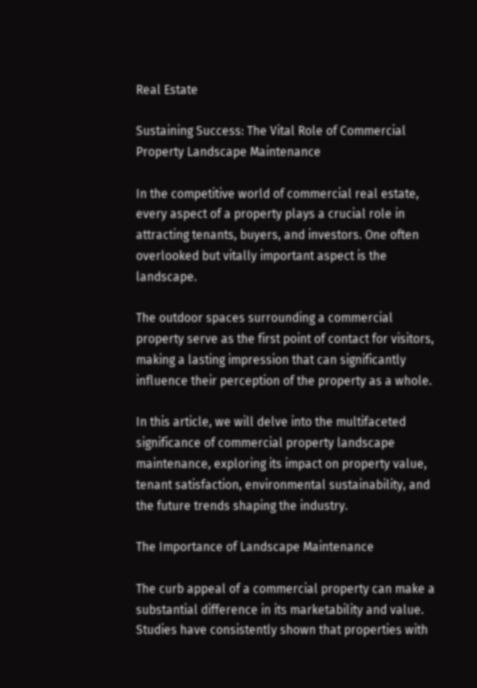Real Estate

Sustaining Success: The Vital Role of Commercial Property Landscape Maintenance

In the competitive world of commercial real estate, every aspect of a property plays a crucial role in attracting tenants, buyers, and investors. One often overlooked but vitally important aspect is the landscape.

The outdoor spaces surrounding a commercial property serve as the first point of contact for visitors, making a lasting impression that can significantly influence their perception of the property as a whole.

In this article, we will delve into the multifaceted significance of commercial property landscape maintenance, exploring its impact on property value, tenant satisfaction, environmental sustainability, and the future trends shaping the industry.

The Importance of Landscape Maintenance

The curb appeal of a commercial property can make a substantial difference in its marketability and value. Studies have consistently shown that properties with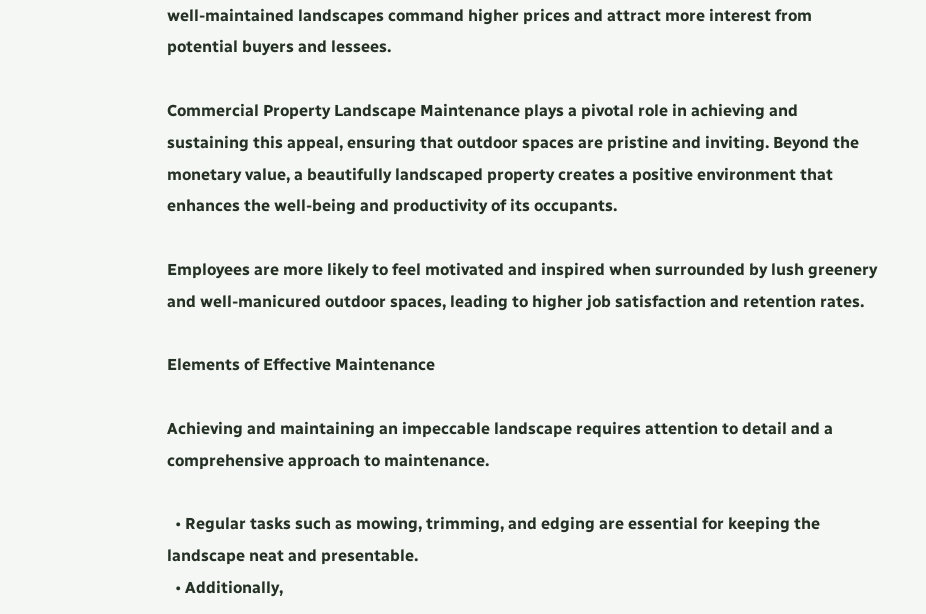well-maintained landscapes command higher prices and attract more interest from potential buyers and lessees.

Commercial Property Landscape Maintenance plays a pivotal role in achieving and sustaining this appeal, ensuring that outdoor spaces are pristine and inviting. Beyond the monetary value, a beautifully landscaped property creates a positive environment that enhances the well-being and productivity of its occupants.

Employees are more likely to feel motivated and inspired when surrounded by lush greenery and well-manicured outdoor spaces, leading to higher job satisfaction and retention rates.

Elements of Effective Maintenance

Achieving and maintaining an impeccable landscape requires attention to detail and a comprehensive approach to maintenance.

  • Regular tasks such as mowing, trimming, and edging are essential for keeping the landscape neat and presentable.
  • Additionally,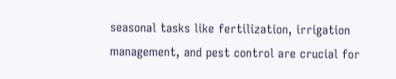seasonal tasks like fertilization, irrigation management, and pest control are crucial for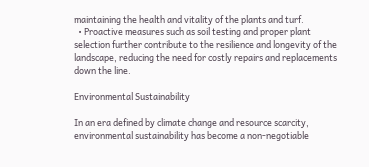maintaining the health and vitality of the plants and turf.
  • Proactive measures such as soil testing and proper plant selection further contribute to the resilience and longevity of the landscape, reducing the need for costly repairs and replacements down the line.

Environmental Sustainability

In an era defined by climate change and resource scarcity, environmental sustainability has become a non-negotiable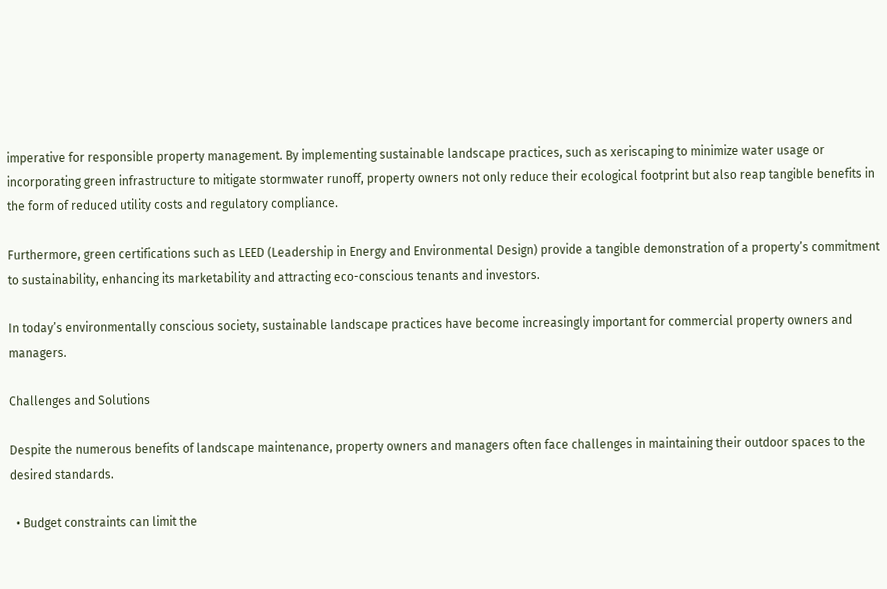imperative for responsible property management. By implementing sustainable landscape practices, such as xeriscaping to minimize water usage or incorporating green infrastructure to mitigate stormwater runoff, property owners not only reduce their ecological footprint but also reap tangible benefits in the form of reduced utility costs and regulatory compliance.

Furthermore, green certifications such as LEED (Leadership in Energy and Environmental Design) provide a tangible demonstration of a property’s commitment to sustainability, enhancing its marketability and attracting eco-conscious tenants and investors.

In today’s environmentally conscious society, sustainable landscape practices have become increasingly important for commercial property owners and managers.

Challenges and Solutions

Despite the numerous benefits of landscape maintenance, property owners and managers often face challenges in maintaining their outdoor spaces to the desired standards.

  • Budget constraints can limit the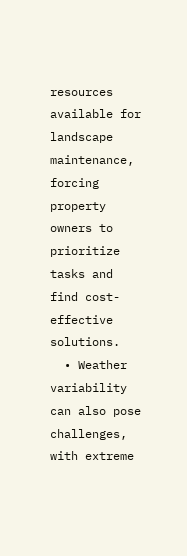resources available for landscape maintenance, forcing property owners to prioritize tasks and find cost-effective solutions.
  • Weather variability can also pose challenges, with extreme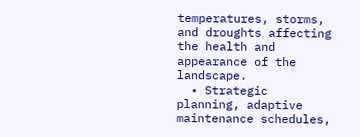temperatures, storms, and droughts affecting the health and appearance of the landscape.
  • Strategic planning, adaptive maintenance schedules,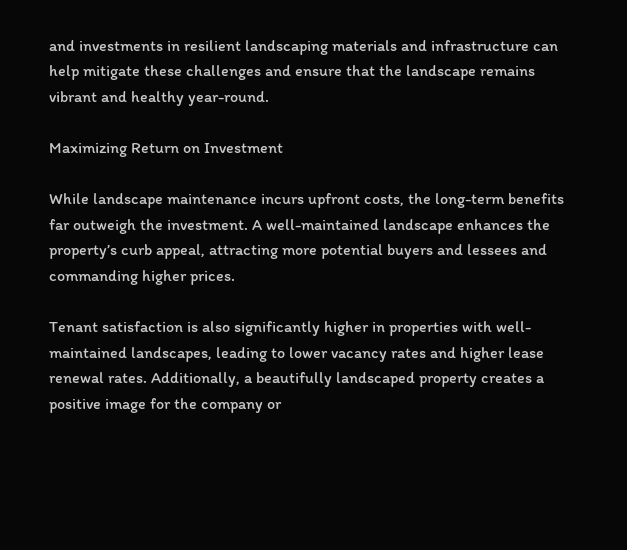and investments in resilient landscaping materials and infrastructure can help mitigate these challenges and ensure that the landscape remains vibrant and healthy year-round.

Maximizing Return on Investment

While landscape maintenance incurs upfront costs, the long-term benefits far outweigh the investment. A well-maintained landscape enhances the property’s curb appeal, attracting more potential buyers and lessees and commanding higher prices.

Tenant satisfaction is also significantly higher in properties with well-maintained landscapes, leading to lower vacancy rates and higher lease renewal rates. Additionally, a beautifully landscaped property creates a positive image for the company or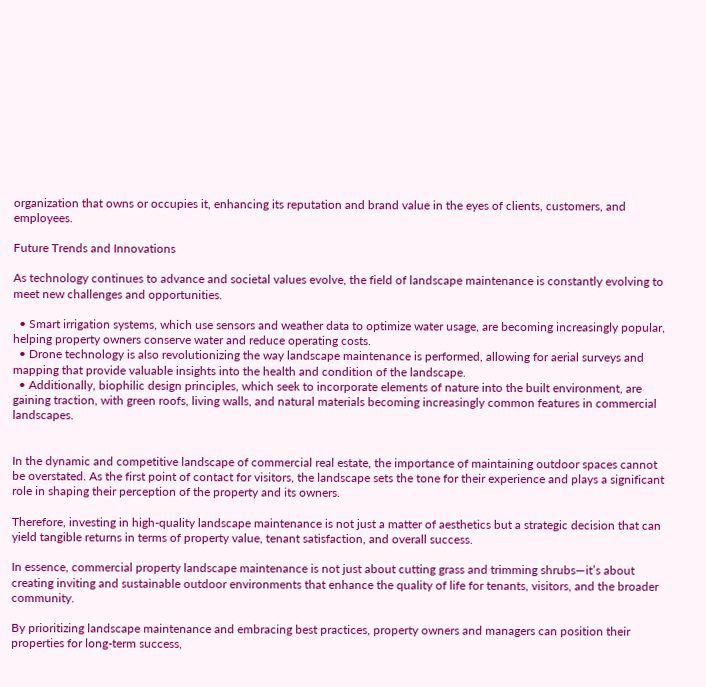organization that owns or occupies it, enhancing its reputation and brand value in the eyes of clients, customers, and employees.

Future Trends and Innovations

As technology continues to advance and societal values evolve, the field of landscape maintenance is constantly evolving to meet new challenges and opportunities.

  • Smart irrigation systems, which use sensors and weather data to optimize water usage, are becoming increasingly popular, helping property owners conserve water and reduce operating costs.
  • Drone technology is also revolutionizing the way landscape maintenance is performed, allowing for aerial surveys and mapping that provide valuable insights into the health and condition of the landscape.
  • Additionally, biophilic design principles, which seek to incorporate elements of nature into the built environment, are gaining traction, with green roofs, living walls, and natural materials becoming increasingly common features in commercial landscapes.


In the dynamic and competitive landscape of commercial real estate, the importance of maintaining outdoor spaces cannot be overstated. As the first point of contact for visitors, the landscape sets the tone for their experience and plays a significant role in shaping their perception of the property and its owners.

Therefore, investing in high-quality landscape maintenance is not just a matter of aesthetics but a strategic decision that can yield tangible returns in terms of property value, tenant satisfaction, and overall success.

In essence, commercial property landscape maintenance is not just about cutting grass and trimming shrubs—it’s about creating inviting and sustainable outdoor environments that enhance the quality of life for tenants, visitors, and the broader community.

By prioritizing landscape maintenance and embracing best practices, property owners and managers can position their properties for long-term success,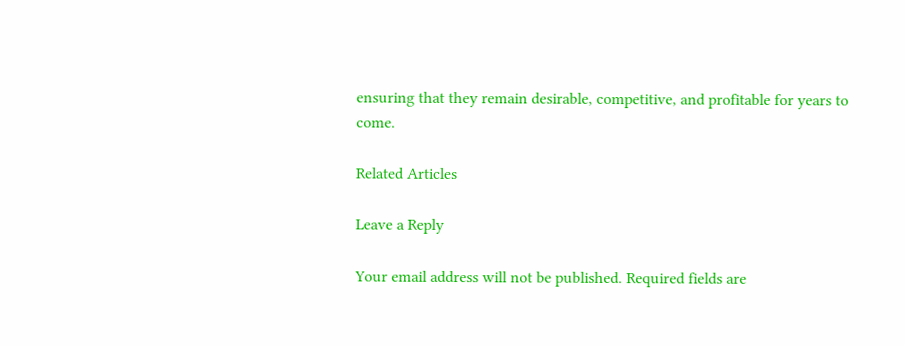ensuring that they remain desirable, competitive, and profitable for years to come.

Related Articles

Leave a Reply

Your email address will not be published. Required fields are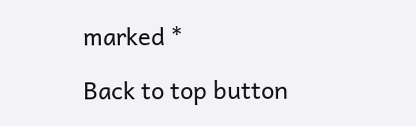marked *

Back to top button